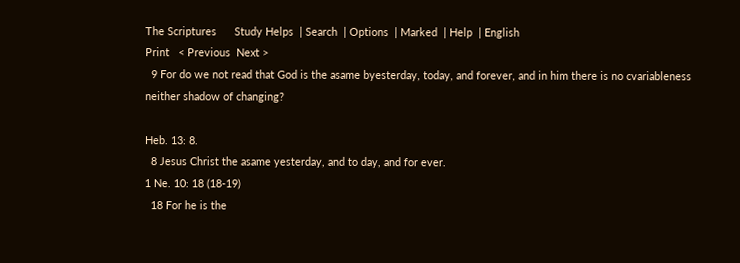The Scriptures      Study Helps  | Search  | Options  | Marked  | Help  | English
Print   < Previous  Next >
  9 For do we not read that God is the asame byesterday, today, and forever, and in him there is no cvariableness neither shadow of changing?

Heb. 13: 8.
  8 Jesus Christ the asame yesterday, and to day, and for ever.
1 Ne. 10: 18 (18-19)
  18 For he is the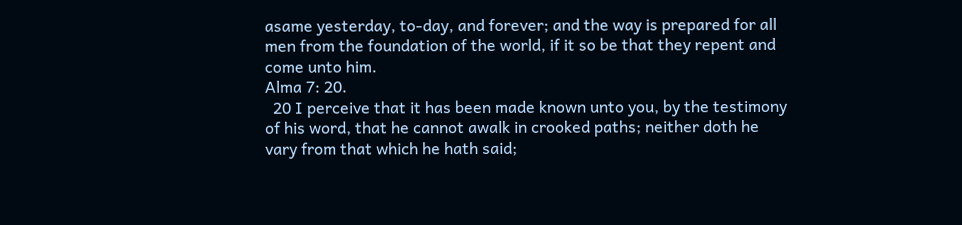asame yesterday, to-day, and forever; and the way is prepared for all men from the foundation of the world, if it so be that they repent and come unto him.
Alma 7: 20.
  20 I perceive that it has been made known unto you, by the testimony of his word, that he cannot awalk in crooked paths; neither doth he vary from that which he hath said;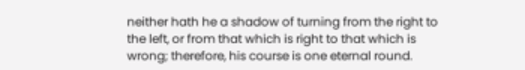neither hath he a shadow of turning from the right to the left, or from that which is right to that which is wrong; therefore, his course is one eternal round.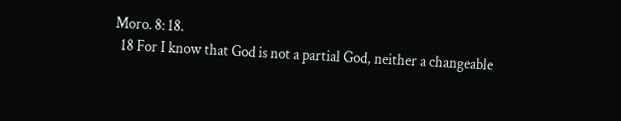Moro. 8: 18.
  18 For I know that God is not a partial God, neither a changeable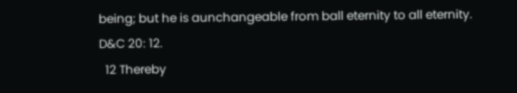being; but he is aunchangeable from ball eternity to all eternity.
D&C 20: 12.
  12 Thereby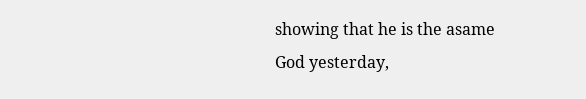showing that he is the asame God yesterday,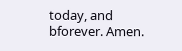today, and bforever. Amen.